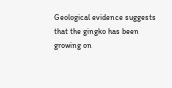Geological evidence suggests that the gingko has been growing on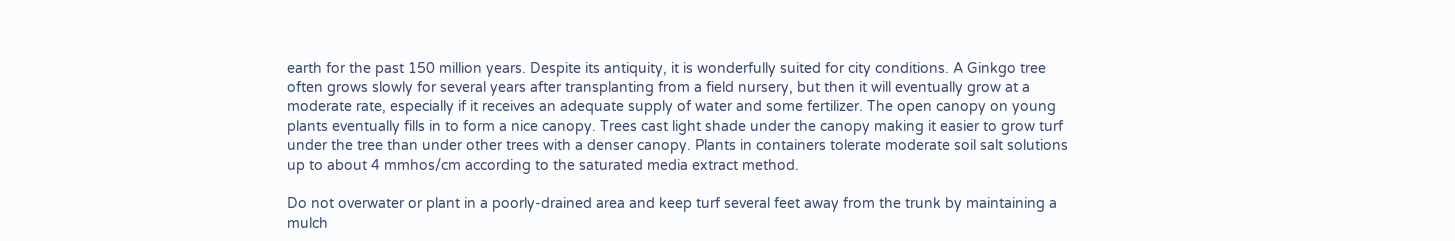earth for the past 150 million years. Despite its antiquity, it is wonderfully suited for city conditions. A Ginkgo tree often grows slowly for several years after transplanting from a field nursery, but then it will eventually grow at a moderate rate, especially if it receives an adequate supply of water and some fertilizer. The open canopy on young plants eventually fills in to form a nice canopy. Trees cast light shade under the canopy making it easier to grow turf under the tree than under other trees with a denser canopy. Plants in containers tolerate moderate soil salt solutions up to about 4 mmhos/cm according to the saturated media extract method.

Do not overwater or plant in a poorly-drained area and keep turf several feet away from the trunk by maintaining a mulch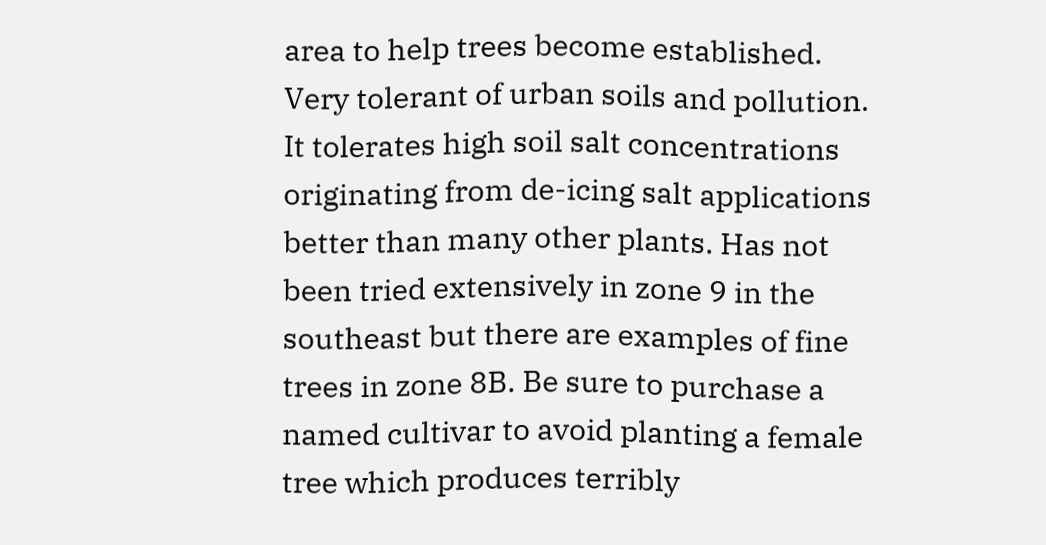area to help trees become established. Very tolerant of urban soils and pollution. It tolerates high soil salt concentrations originating from de-icing salt applications better than many other plants. Has not been tried extensively in zone 9 in the southeast but there are examples of fine trees in zone 8B. Be sure to purchase a named cultivar to avoid planting a female tree which produces terribly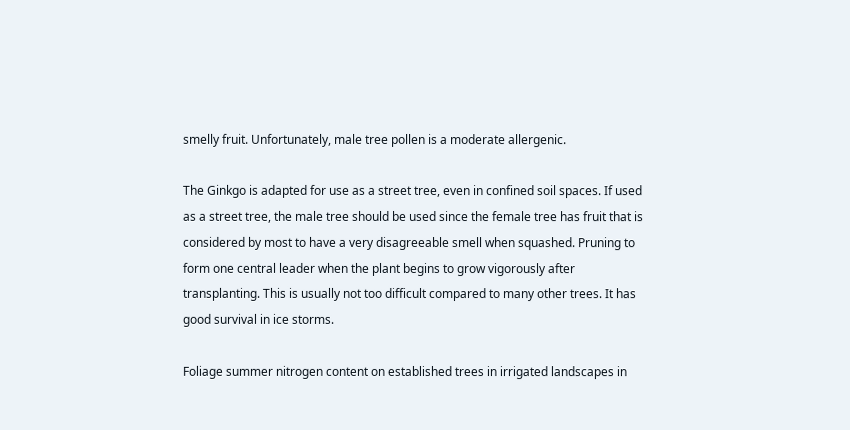smelly fruit. Unfortunately, male tree pollen is a moderate allergenic.

The Ginkgo is adapted for use as a street tree, even in confined soil spaces. If used as a street tree, the male tree should be used since the female tree has fruit that is considered by most to have a very disagreeable smell when squashed. Pruning to form one central leader when the plant begins to grow vigorously after transplanting. This is usually not too difficult compared to many other trees. It has good survival in ice storms.

Foliage summer nitrogen content on established trees in irrigated landscapes in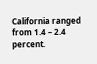California ranged from 1.4 – 2.4 percent.